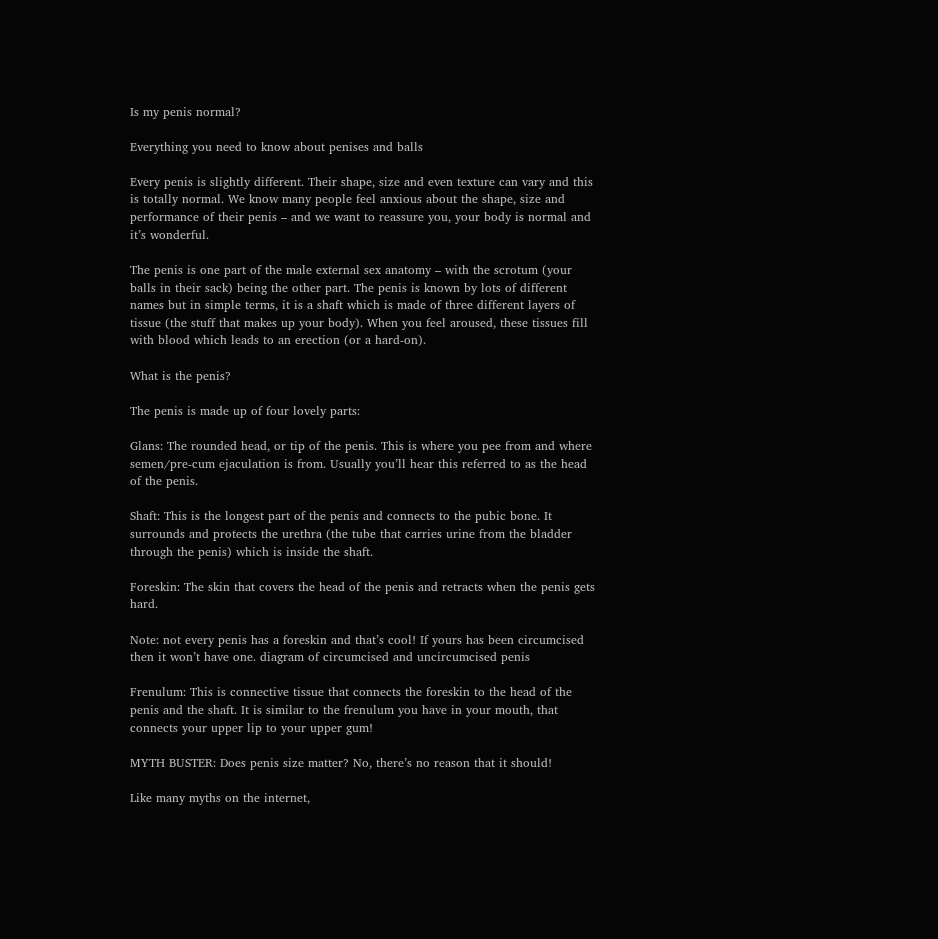Is my penis normal?

Everything you need to know about penises and balls

Every penis is slightly different. Their shape, size and even texture can vary and this is totally normal. We know many people feel anxious about the shape, size and performance of their penis – and we want to reassure you, your body is normal and it’s wonderful.

The penis is one part of the male external sex anatomy – with the scrotum (your balls in their sack) being the other part. The penis is known by lots of different names but in simple terms, it is a shaft which is made of three different layers of tissue (the stuff that makes up your body). When you feel aroused, these tissues fill with blood which leads to an erection (or a hard-on).

What is the penis?

The penis is made up of four lovely parts:

Glans: The rounded head, or tip of the penis. This is where you pee from and where semen/pre-cum ejaculation is from. Usually you’ll hear this referred to as the head of the penis.

Shaft: This is the longest part of the penis and connects to the pubic bone. It surrounds and protects the urethra (the tube that carries urine from the bladder through the penis) which is inside the shaft.

Foreskin: The skin that covers the head of the penis and retracts when the penis gets hard.

Note: not every penis has a foreskin and that’s cool! If yours has been circumcised then it won’t have one. diagram of circumcised and uncircumcised penis

Frenulum: This is connective tissue that connects the foreskin to the head of the penis and the shaft. It is similar to the frenulum you have in your mouth, that connects your upper lip to your upper gum!

MYTH BUSTER: Does penis size matter? No, there’s no reason that it should!

Like many myths on the internet,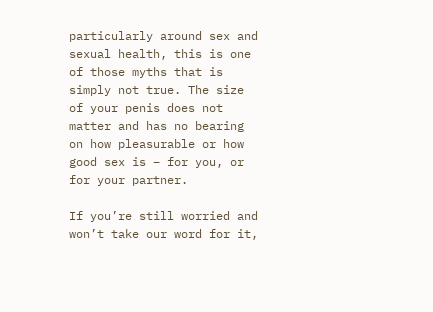particularly around sex and sexual health, this is one of those myths that is simply not true. The size of your penis does not matter and has no bearing on how pleasurable or how good sex is – for you, or for your partner.

If you’re still worried and won’t take our word for it,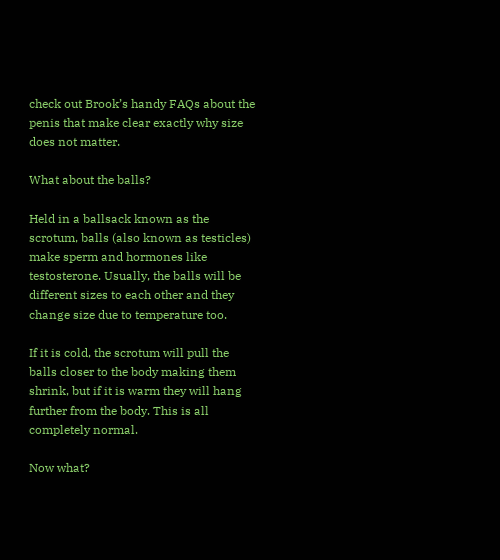check out Brook’s handy FAQs about the penis that make clear exactly why size does not matter.

What about the balls?

Held in a ballsack known as the scrotum, balls (also known as testicles) make sperm and hormones like testosterone. Usually, the balls will be different sizes to each other and they change size due to temperature too.

If it is cold, the scrotum will pull the balls closer to the body making them shrink, but if it is warm they will hang further from the body. This is all completely normal.

Now what?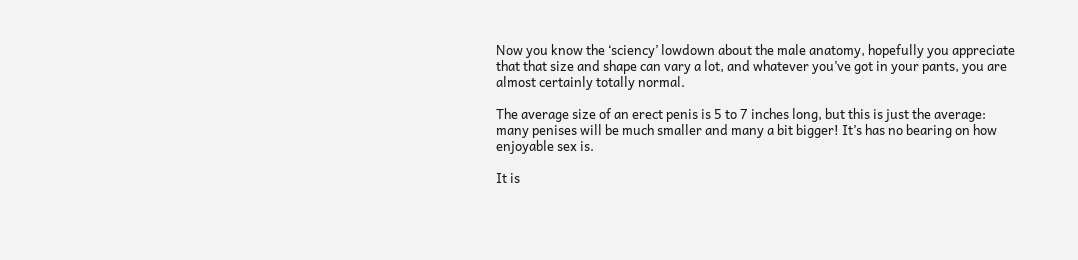Now you know the ‘sciency’ lowdown about the male anatomy, hopefully you appreciate that that size and shape can vary a lot, and whatever you’ve got in your pants, you are almost certainly totally normal.

The average size of an erect penis is 5 to 7 inches long, but this is just the average: many penises will be much smaller and many a bit bigger! It’s has no bearing on how enjoyable sex is.

It is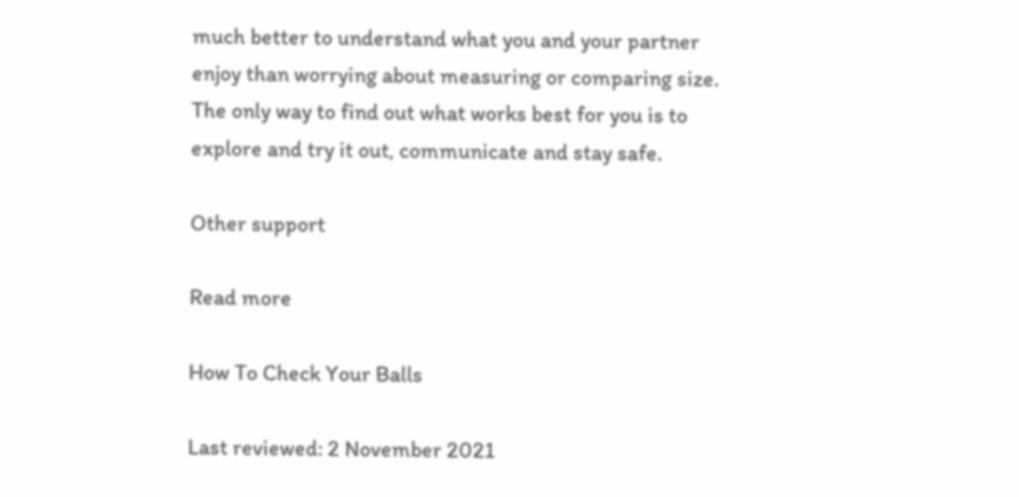much better to understand what you and your partner enjoy than worrying about measuring or comparing size. The only way to find out what works best for you is to explore and try it out, communicate and stay safe.

Other support

Read more

How To Check Your Balls

Last reviewed: 2 November 2021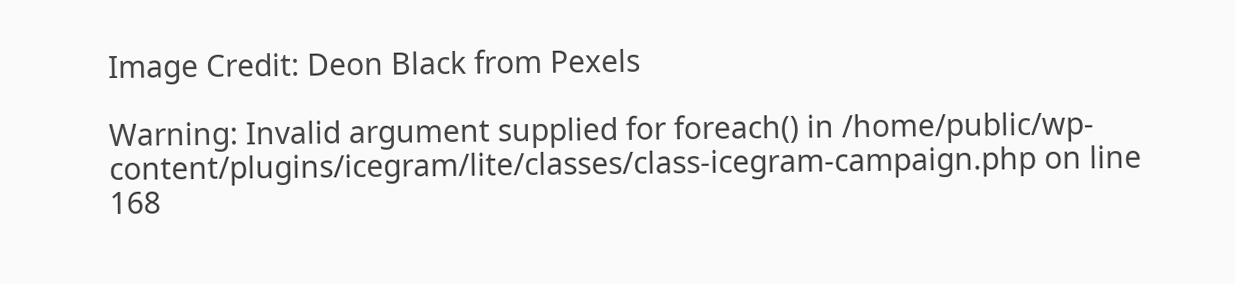Image Credit: Deon Black from Pexels

Warning: Invalid argument supplied for foreach() in /home/public/wp-content/plugins/icegram/lite/classes/class-icegram-campaign.php on line 168